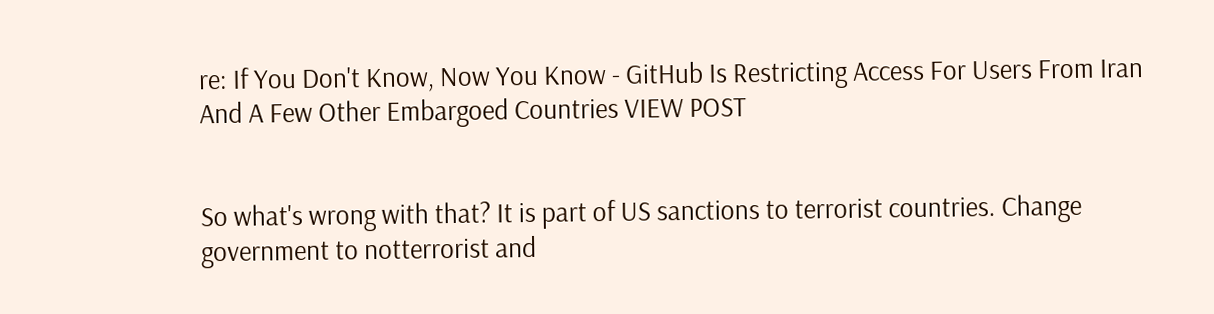re: If You Don't Know, Now You Know - GitHub Is Restricting Access For Users From Iran And A Few Other Embargoed Countries VIEW POST


So what's wrong with that? It is part of US sanctions to terrorist countries. Change government to notterrorist and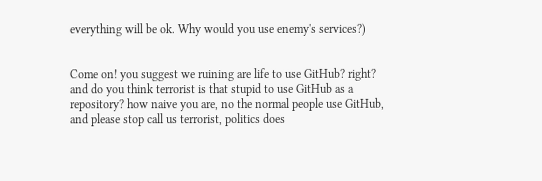everything will be ok. Why would you use enemy's services?)


Come on! you suggest we ruining are life to use GitHub? right?
and do you think terrorist is that stupid to use GitHub as a repository? how naive you are, no the normal people use GitHub, and please stop call us terrorist, politics does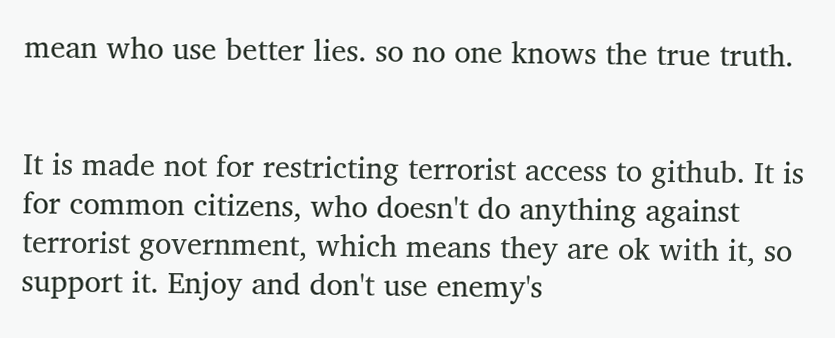mean who use better lies. so no one knows the true truth.


It is made not for restricting terrorist access to github. It is for common citizens, who doesn't do anything against terrorist government, which means they are ok with it, so support it. Enjoy and don't use enemy's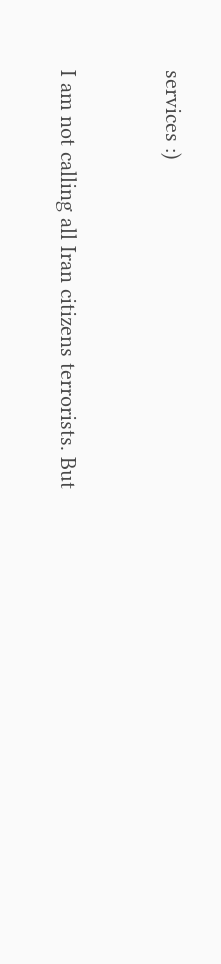services :)


I am not calling all Iran citizens terrorists. But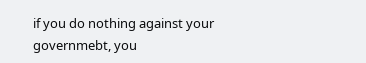if you do nothing against your governmebt, you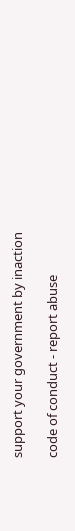support your government by inaction

code of conduct - report abuse